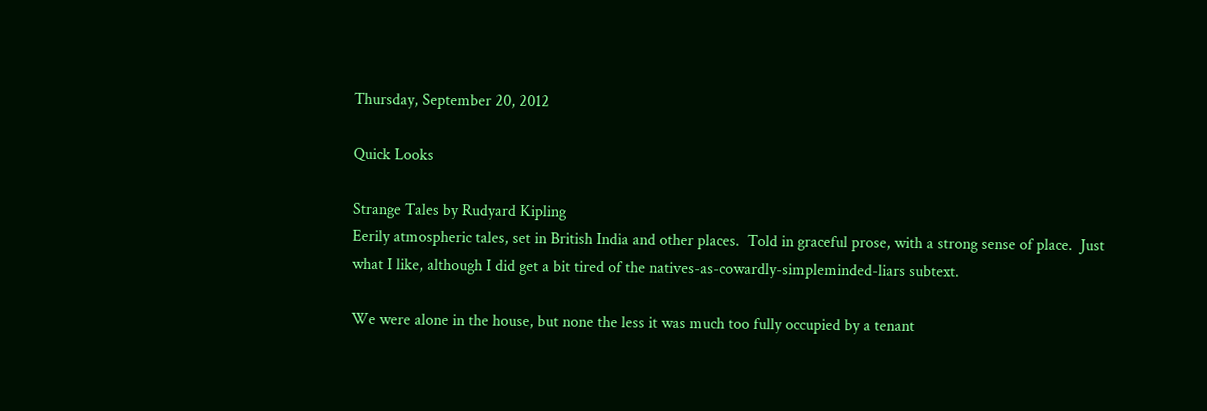Thursday, September 20, 2012

Quick Looks

Strange Tales by Rudyard Kipling
Eerily atmospheric tales, set in British India and other places.  Told in graceful prose, with a strong sense of place.  Just what I like, although I did get a bit tired of the natives-as-cowardly-simpleminded-liars subtext.

We were alone in the house, but none the less it was much too fully occupied by a tenant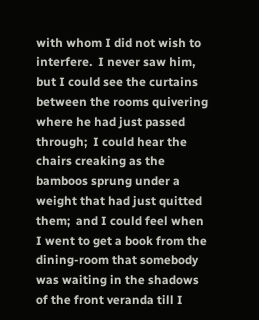with whom I did not wish to interfere.  I never saw him, but I could see the curtains between the rooms quivering where he had just passed through;  I could hear the chairs creaking as the bamboos sprung under a weight that had just quitted them;  and I could feel when I went to get a book from the dining-room that somebody was waiting in the shadows of the front veranda till I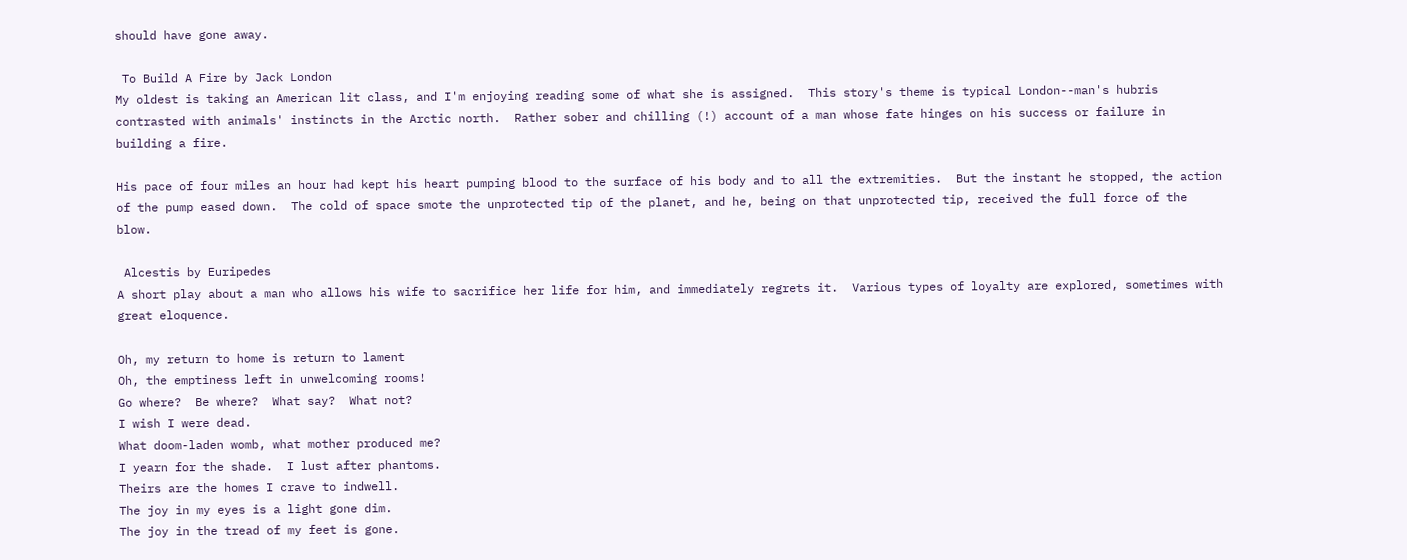should have gone away.

 To Build A Fire by Jack London
My oldest is taking an American lit class, and I'm enjoying reading some of what she is assigned.  This story's theme is typical London--man's hubris contrasted with animals' instincts in the Arctic north.  Rather sober and chilling (!) account of a man whose fate hinges on his success or failure in building a fire.

His pace of four miles an hour had kept his heart pumping blood to the surface of his body and to all the extremities.  But the instant he stopped, the action of the pump eased down.  The cold of space smote the unprotected tip of the planet, and he, being on that unprotected tip, received the full force of the blow.

 Alcestis by Euripedes
A short play about a man who allows his wife to sacrifice her life for him, and immediately regrets it.  Various types of loyalty are explored, sometimes with great eloquence.

Oh, my return to home is return to lament
Oh, the emptiness left in unwelcoming rooms!
Go where?  Be where?  What say?  What not?
I wish I were dead.
What doom-laden womb, what mother produced me?
I yearn for the shade.  I lust after phantoms.
Theirs are the homes I crave to indwell.
The joy in my eyes is a light gone dim.
The joy in the tread of my feet is gone.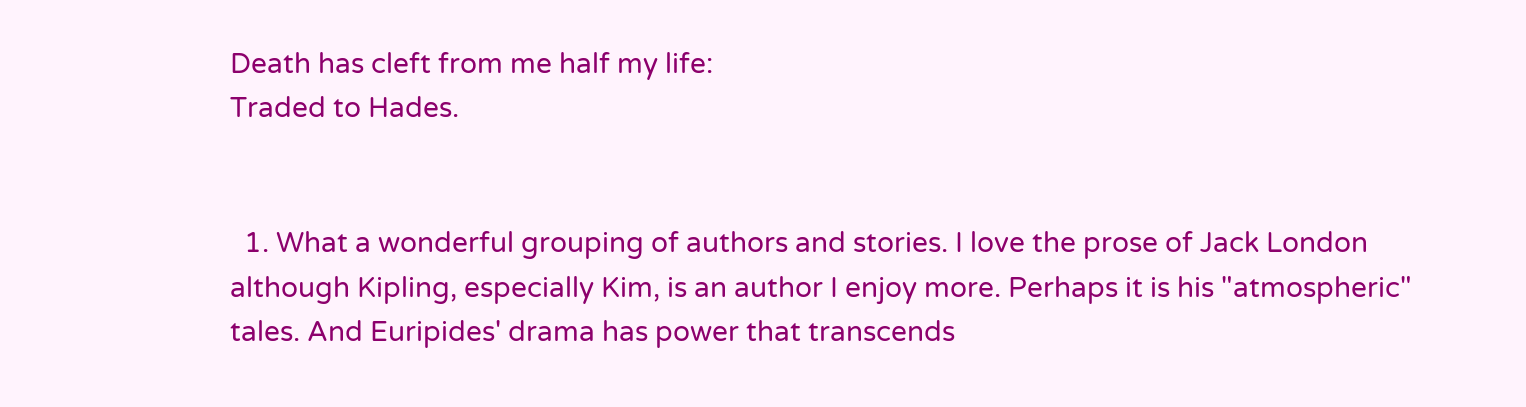Death has cleft from me half my life:
Traded to Hades.


  1. What a wonderful grouping of authors and stories. I love the prose of Jack London although Kipling, especially Kim, is an author I enjoy more. Perhaps it is his "atmospheric" tales. And Euripides' drama has power that transcends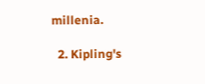millenia.

  2. Kipling's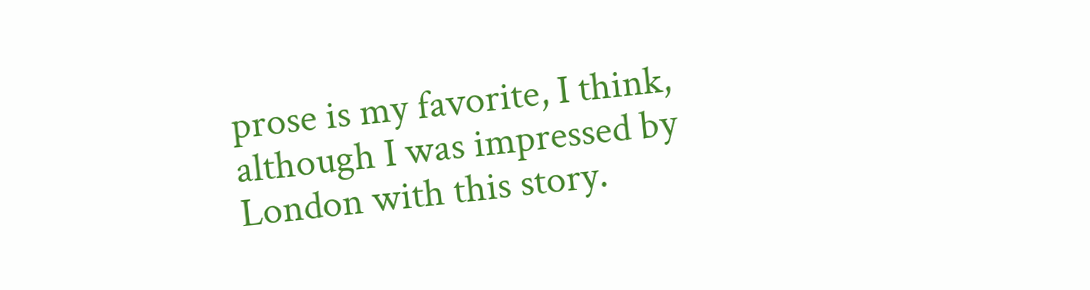prose is my favorite, I think, although I was impressed by London with this story.